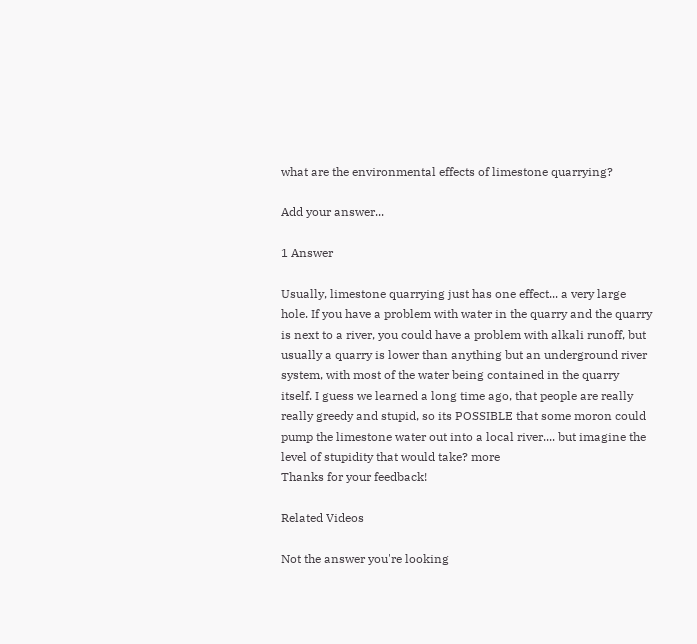what are the environmental effects of limestone quarrying?

Add your answer...

1 Answer

Usually, limestone quarrying just has one effect... a very large hole. If you have a problem with water in the quarry and the quarry is next to a river, you could have a problem with alkali runoff, but usually a quarry is lower than anything but an underground river system, with most of the water being contained in the quarry itself. I guess we learned a long time ago, that people are really really greedy and stupid, so its POSSIBLE that some moron could pump the limestone water out into a local river.... but imagine the level of stupidity that would take? more
Thanks for your feedback!

Related Videos

Not the answer you're looking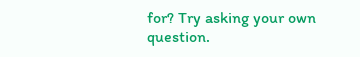for? Try asking your own question.